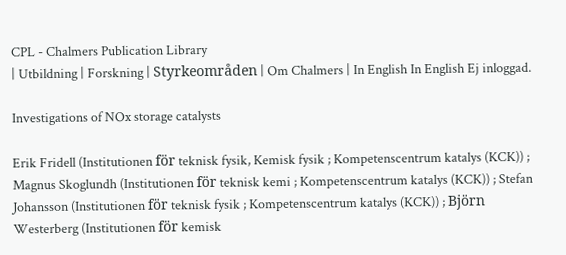CPL - Chalmers Publication Library
| Utbildning | Forskning | Styrkeområden | Om Chalmers | In English In English Ej inloggad.

Investigations of NOx storage catalysts

Erik Fridell (Institutionen för teknisk fysik, Kemisk fysik ; Kompetenscentrum katalys (KCK)) ; Magnus Skoglundh (Institutionen för teknisk kemi ; Kompetenscentrum katalys (KCK)) ; Stefan Johansson (Institutionen för teknisk fysik ; Kompetenscentrum katalys (KCK)) ; Björn Westerberg (Institutionen för kemisk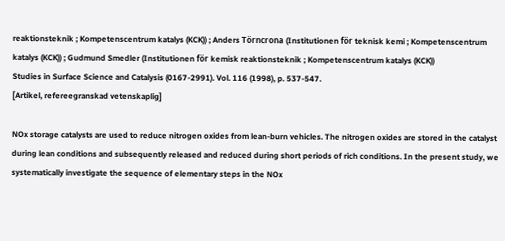reaktionsteknik ; Kompetenscentrum katalys (KCK)) ; Anders Törncrona (Institutionen för teknisk kemi ; Kompetenscentrum katalys (KCK)) ; Gudmund Smedler (Institutionen för kemisk reaktionsteknik ; Kompetenscentrum katalys (KCK))
Studies in Surface Science and Catalysis (0167-2991). Vol. 116 (1998), p. 537-547.
[Artikel, refereegranskad vetenskaplig]

NOx storage catalysts are used to reduce nitrogen oxides from lean-burn vehicles. The nitrogen oxides are stored in the catalyst during lean conditions and subsequently released and reduced during short periods of rich conditions. In the present study, we systematically investigate the sequence of elementary steps in the NOx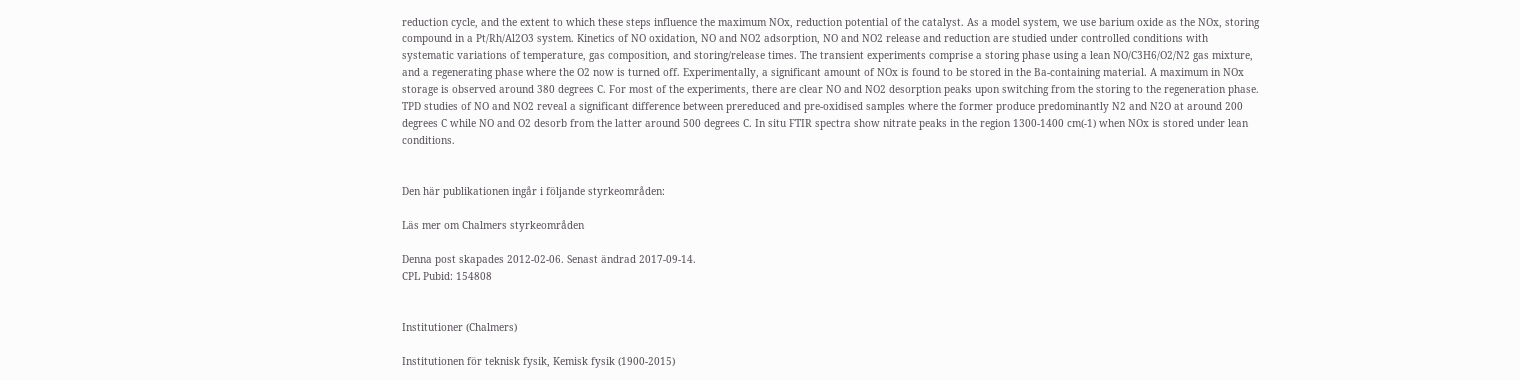reduction cycle, and the extent to which these steps influence the maximum NOx, reduction potential of the catalyst. As a model system, we use barium oxide as the NOx, storing compound in a Pt/Rh/Al2O3 system. Kinetics of NO oxidation, NO and NO2 adsorption, NO and NO2 release and reduction are studied under controlled conditions with systematic variations of temperature, gas composition, and storing/release times. The transient experiments comprise a storing phase using a lean NO/C3H6/O2/N2 gas mixture, and a regenerating phase where the O2 now is turned off. Experimentally, a significant amount of NOx is found to be stored in the Ba-containing material. A maximum in NOx storage is observed around 380 degrees C. For most of the experiments, there are clear NO and NO2 desorption peaks upon switching from the storing to the regeneration phase. TPD studies of NO and NO2 reveal a significant difference between prereduced and pre-oxidised samples where the former produce predominantly N2 and N2O at around 200 degrees C while NO and O2 desorb from the latter around 500 degrees C. In situ FTIR spectra show nitrate peaks in the region 1300-1400 cm(-1) when NOx is stored under lean conditions.


Den här publikationen ingår i följande styrkeområden:

Läs mer om Chalmers styrkeområden

Denna post skapades 2012-02-06. Senast ändrad 2017-09-14.
CPL Pubid: 154808


Institutioner (Chalmers)

Institutionen för teknisk fysik, Kemisk fysik (1900-2015)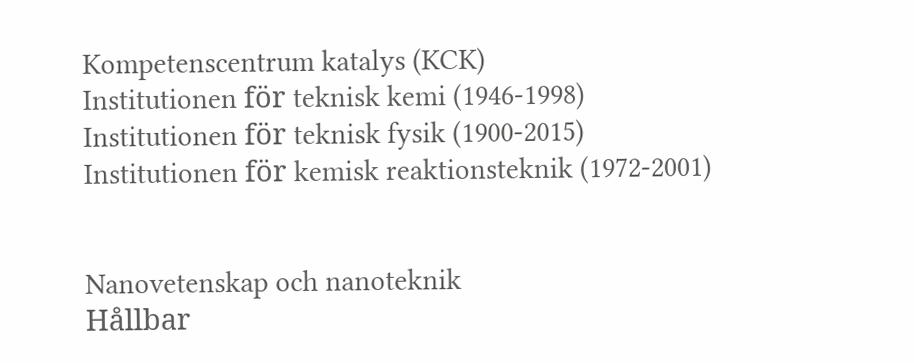Kompetenscentrum katalys (KCK)
Institutionen för teknisk kemi (1946-1998)
Institutionen för teknisk fysik (1900-2015)
Institutionen för kemisk reaktionsteknik (1972-2001)


Nanovetenskap och nanoteknik
Hållbar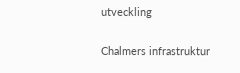utveckling

Chalmers infrastruktur